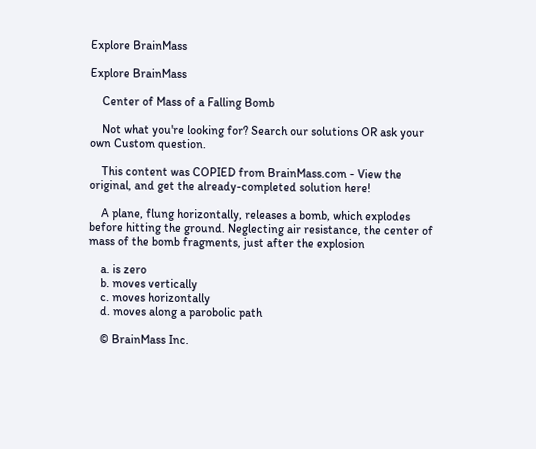Explore BrainMass

Explore BrainMass

    Center of Mass of a Falling Bomb

    Not what you're looking for? Search our solutions OR ask your own Custom question.

    This content was COPIED from BrainMass.com - View the original, and get the already-completed solution here!

    A plane, flung horizontally, releases a bomb, which explodes before hitting the ground. Neglecting air resistance, the center of mass of the bomb fragments, just after the explosion

    a. is zero
    b. moves vertically
    c. moves horizontally
    d. moves along a parobolic path

    © BrainMass Inc.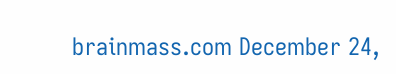brainmass.com December 24,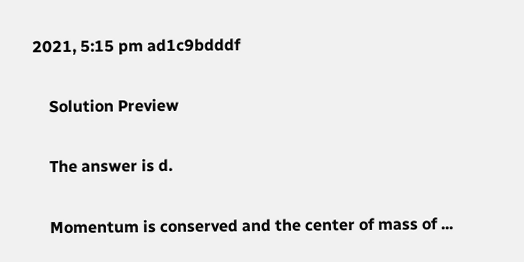2021, 5:15 pm ad1c9bdddf

    Solution Preview

    The answer is d.

    Momentum is conserved and the center of mass of ...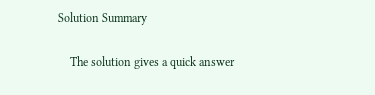Solution Summary

    The solution gives a quick answer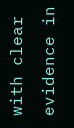with clear evidence in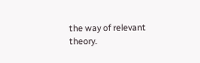the way of relevant theory.